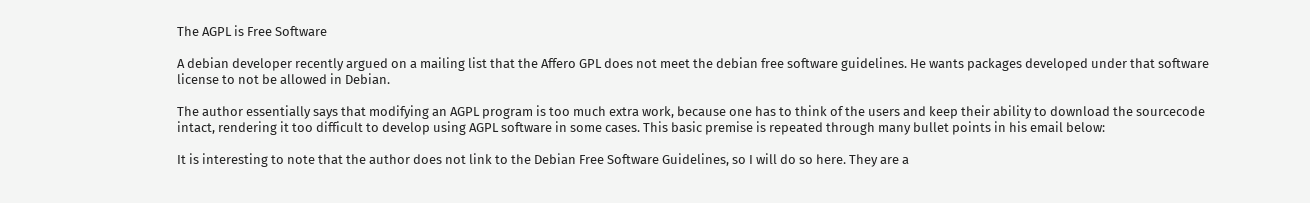The AGPL is Free Software

A debian developer recently argued on a mailing list that the Affero GPL does not meet the debian free software guidelines. He wants packages developed under that software license to not be allowed in Debian.

The author essentially says that modifying an AGPL program is too much extra work, because one has to think of the users and keep their ability to download the sourcecode intact, rendering it too difficult to develop using AGPL software in some cases. This basic premise is repeated through many bullet points in his email below:

It is interesting to note that the author does not link to the Debian Free Software Guidelines, so I will do so here. They are a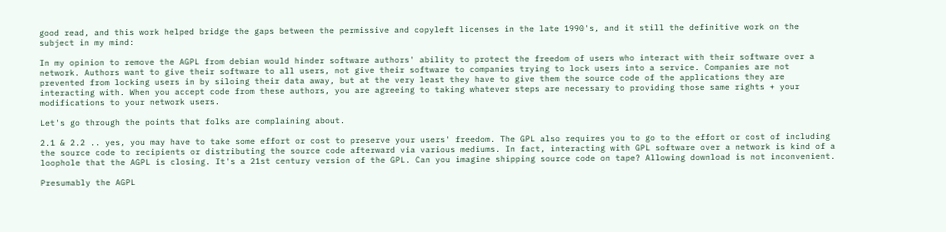good read, and this work helped bridge the gaps between the permissive and copyleft licenses in the late 1990's, and it still the definitive work on the subject in my mind:

In my opinion to remove the AGPL from debian would hinder software authors' ability to protect the freedom of users who interact with their software over a network. Authors want to give their software to all users, not give their software to companies trying to lock users into a service. Companies are not prevented from locking users in by siloing their data away, but at the very least they have to give them the source code of the applications they are interacting with. When you accept code from these authors, you are agreeing to taking whatever steps are necessary to providing those same rights + your modifications to your network users.

Let's go through the points that folks are complaining about.

2.1 & 2.2 .. yes, you may have to take some effort or cost to preserve your users' freedom. The GPL also requires you to go to the effort or cost of including the source code to recipients or distributing the source code afterward via various mediums. In fact, interacting with GPL software over a network is kind of a loophole that the AGPL is closing. It's a 21st century version of the GPL. Can you imagine shipping source code on tape? Allowing download is not inconvenient.

Presumably the AGPL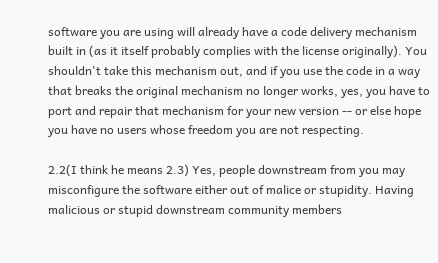software you are using will already have a code delivery mechanism built in (as it itself probably complies with the license originally). You shouldn't take this mechanism out, and if you use the code in a way that breaks the original mechanism no longer works, yes, you have to port and repair that mechanism for your new version -- or else hope you have no users whose freedom you are not respecting.

2.2(I think he means 2.3) Yes, people downstream from you may misconfigure the software either out of malice or stupidity. Having malicious or stupid downstream community members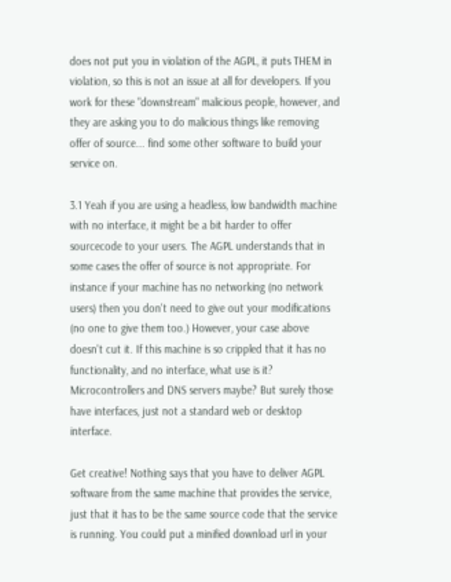does not put you in violation of the AGPL, it puts THEM in violation, so this is not an issue at all for developers. If you work for these "downstream" malicious people, however, and they are asking you to do malicious things like removing offer of source... find some other software to build your service on.

3.1 Yeah if you are using a headless, low bandwidth machine with no interface, it might be a bit harder to offer sourcecode to your users. The AGPL understands that in some cases the offer of source is not appropriate. For instance if your machine has no networking (no network users) then you don't need to give out your modifications (no one to give them too.) However, your case above doesn't cut it. If this machine is so crippled that it has no functionality, and no interface, what use is it? Microcontrollers and DNS servers maybe? But surely those have interfaces, just not a standard web or desktop interface.

Get creative! Nothing says that you have to deliver AGPL software from the same machine that provides the service, just that it has to be the same source code that the service is running. You could put a minified download url in your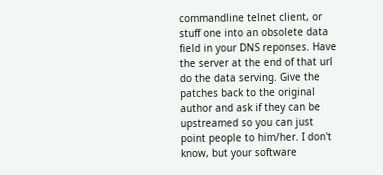commandline telnet client, or stuff one into an obsolete data field in your DNS reponses. Have the server at the end of that url do the data serving. Give the patches back to the original author and ask if they can be upstreamed so you can just point people to him/her. I don't know, but your software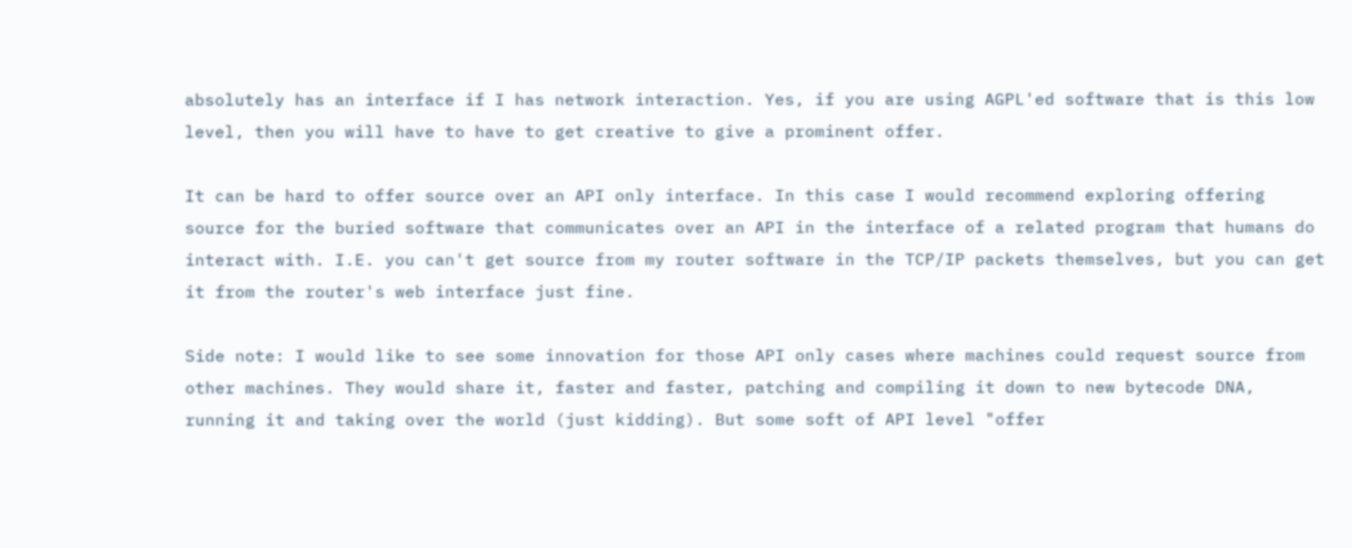absolutely has an interface if I has network interaction. Yes, if you are using AGPL'ed software that is this low level, then you will have to have to get creative to give a prominent offer.

It can be hard to offer source over an API only interface. In this case I would recommend exploring offering source for the buried software that communicates over an API in the interface of a related program that humans do interact with. I.E. you can't get source from my router software in the TCP/IP packets themselves, but you can get it from the router's web interface just fine.

Side note: I would like to see some innovation for those API only cases where machines could request source from other machines. They would share it, faster and faster, patching and compiling it down to new bytecode DNA, running it and taking over the world (just kidding). But some soft of API level "offer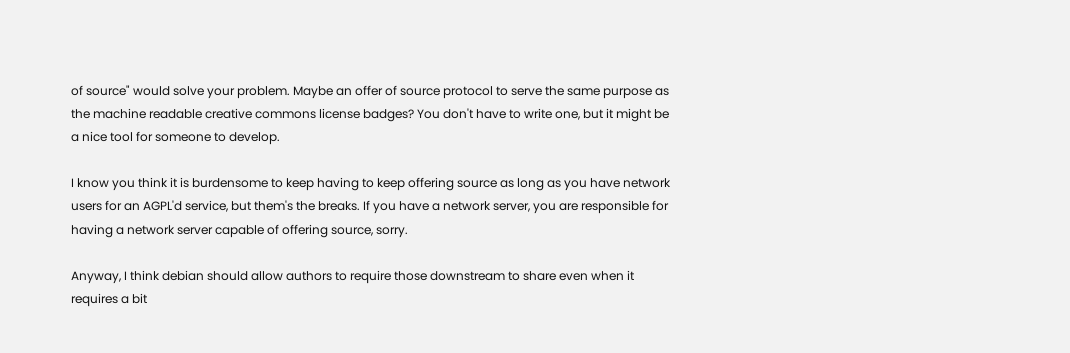of source" would solve your problem. Maybe an offer of source protocol to serve the same purpose as the machine readable creative commons license badges? You don't have to write one, but it might be a nice tool for someone to develop.

I know you think it is burdensome to keep having to keep offering source as long as you have network users for an AGPL'd service, but them's the breaks. If you have a network server, you are responsible for having a network server capable of offering source, sorry.

Anyway, I think debian should allow authors to require those downstream to share even when it requires a bit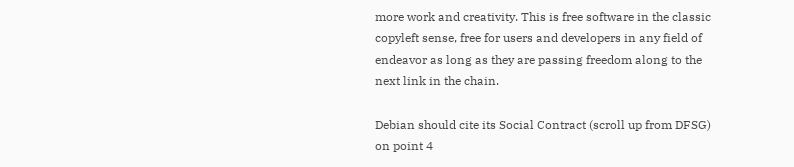more work and creativity. This is free software in the classic copyleft sense, free for users and developers in any field of endeavor as long as they are passing freedom along to the next link in the chain.

Debian should cite its Social Contract (scroll up from DFSG) on point 4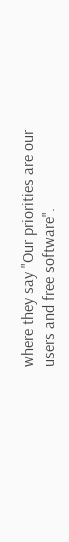where they say "Our priorities are our users and free software".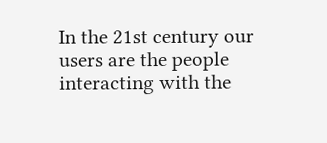In the 21st century our users are the people interacting with the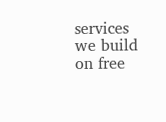services we build on free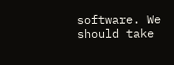software. We should take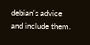debian's advice and include them.